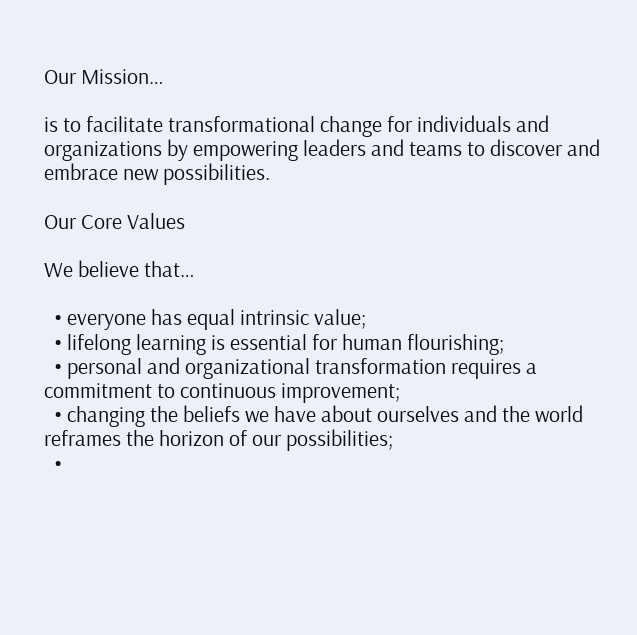Our Mission…

is to facilitate transformational change for individuals and organizations by empowering leaders and teams to discover and embrace new possibilities.

Our Core Values

We believe that…

  • everyone has equal intrinsic value;
  • lifelong learning is essential for human flourishing;
  • personal and organizational transformation requires a commitment to continuous improvement;
  • changing the beliefs we have about ourselves and the world reframes the horizon of our possibilities;
  •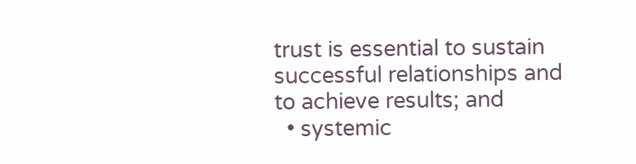trust is essential to sustain successful relationships and to achieve results; and
  • systemic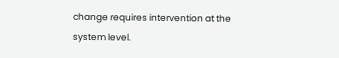change requires intervention at the system level.